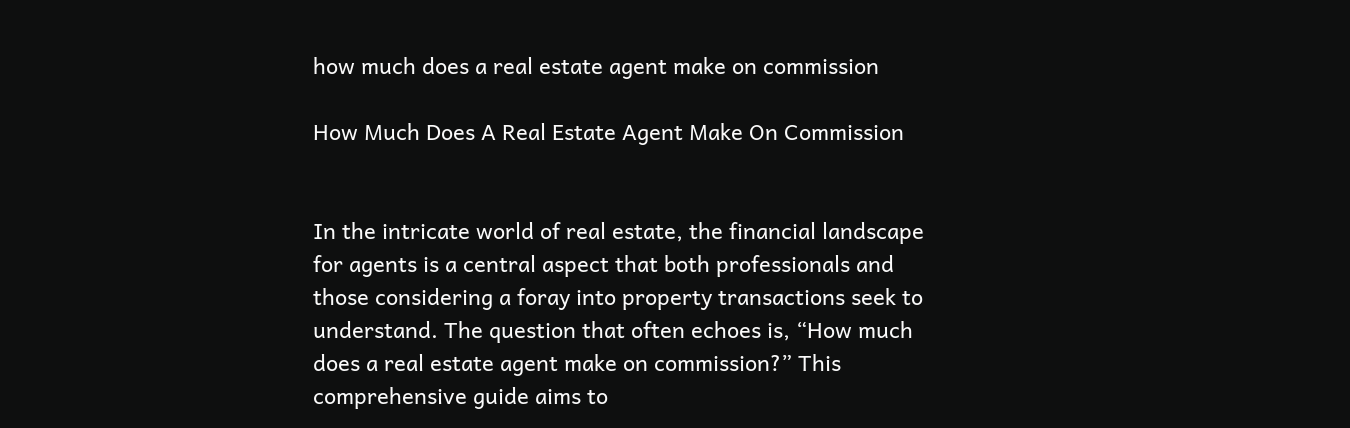how much does a real estate agent make on commission

How Much Does A Real Estate Agent Make On Commission


In the intricate world of real estate, the financial landscape for agents is a central aspect that both professionals and those considering a foray into property transactions seek to understand. The question that often echoes is, “How much does a real estate agent make on commission?” This comprehensive guide aims to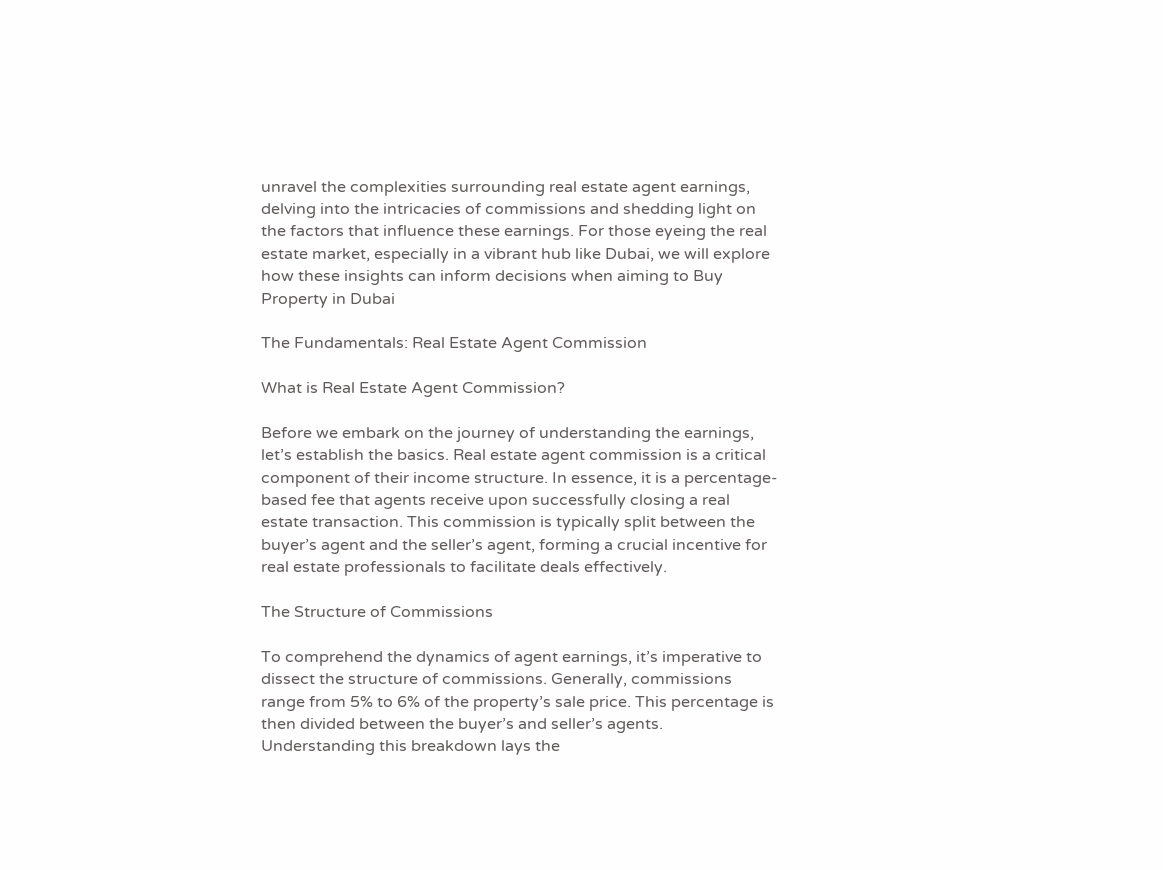unravel the complexities surrounding real estate agent earnings, delving into the intricacies of commissions and shedding light on the factors that influence these earnings. For those eyeing the real estate market, especially in a vibrant hub like Dubai, we will explore how these insights can inform decisions when aiming to Buy Property in Dubai

The Fundamentals: Real Estate Agent Commission

What is Real Estate Agent Commission?

Before we embark on the journey of understanding the earnings, let’s establish the basics. Real estate agent commission is a critical component of their income structure. In essence, it is a percentage-based fee that agents receive upon successfully closing a real estate transaction. This commission is typically split between the buyer’s agent and the seller’s agent, forming a crucial incentive for real estate professionals to facilitate deals effectively.

The Structure of Commissions

To comprehend the dynamics of agent earnings, it’s imperative to dissect the structure of commissions. Generally, commissions range from 5% to 6% of the property’s sale price. This percentage is then divided between the buyer’s and seller’s agents. Understanding this breakdown lays the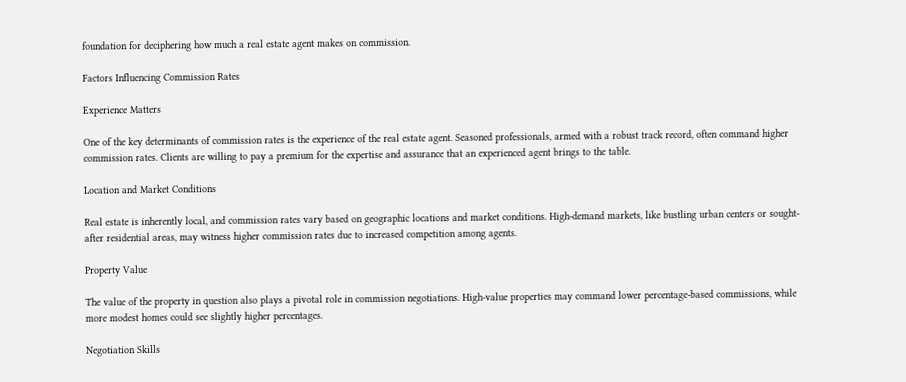foundation for deciphering how much a real estate agent makes on commission.

Factors Influencing Commission Rates

Experience Matters

One of the key determinants of commission rates is the experience of the real estate agent. Seasoned professionals, armed with a robust track record, often command higher commission rates. Clients are willing to pay a premium for the expertise and assurance that an experienced agent brings to the table.

Location and Market Conditions

Real estate is inherently local, and commission rates vary based on geographic locations and market conditions. High-demand markets, like bustling urban centers or sought-after residential areas, may witness higher commission rates due to increased competition among agents.

Property Value

The value of the property in question also plays a pivotal role in commission negotiations. High-value properties may command lower percentage-based commissions, while more modest homes could see slightly higher percentages.

Negotiation Skills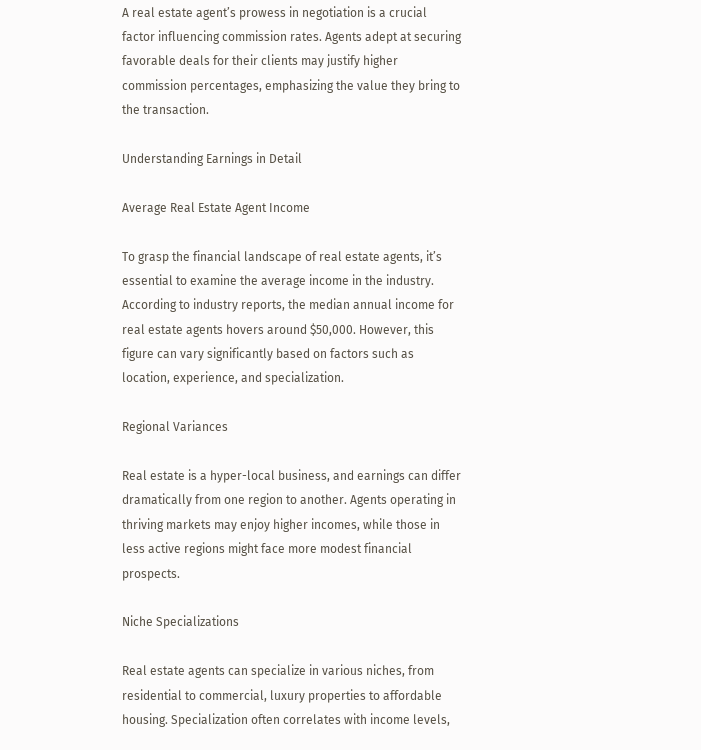A real estate agent’s prowess in negotiation is a crucial factor influencing commission rates. Agents adept at securing favorable deals for their clients may justify higher commission percentages, emphasizing the value they bring to the transaction.

Understanding Earnings in Detail

Average Real Estate Agent Income

To grasp the financial landscape of real estate agents, it’s essential to examine the average income in the industry. According to industry reports, the median annual income for real estate agents hovers around $50,000. However, this figure can vary significantly based on factors such as location, experience, and specialization.

Regional Variances

Real estate is a hyper-local business, and earnings can differ dramatically from one region to another. Agents operating in thriving markets may enjoy higher incomes, while those in less active regions might face more modest financial prospects.

Niche Specializations

Real estate agents can specialize in various niches, from residential to commercial, luxury properties to affordable housing. Specialization often correlates with income levels,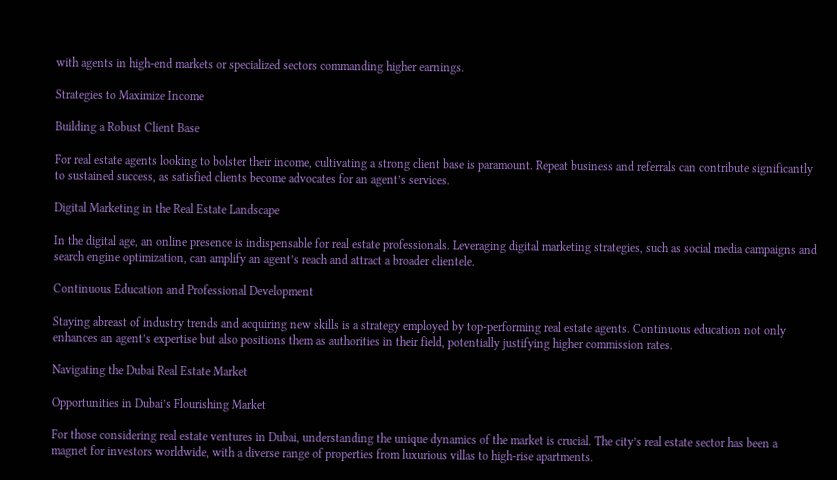with agents in high-end markets or specialized sectors commanding higher earnings.

Strategies to Maximize Income

Building a Robust Client Base

For real estate agents looking to bolster their income, cultivating a strong client base is paramount. Repeat business and referrals can contribute significantly to sustained success, as satisfied clients become advocates for an agent’s services.

Digital Marketing in the Real Estate Landscape

In the digital age, an online presence is indispensable for real estate professionals. Leveraging digital marketing strategies, such as social media campaigns and search engine optimization, can amplify an agent’s reach and attract a broader clientele.

Continuous Education and Professional Development

Staying abreast of industry trends and acquiring new skills is a strategy employed by top-performing real estate agents. Continuous education not only enhances an agent’s expertise but also positions them as authorities in their field, potentially justifying higher commission rates.

Navigating the Dubai Real Estate Market

Opportunities in Dubai’s Flourishing Market

For those considering real estate ventures in Dubai, understanding the unique dynamics of the market is crucial. The city’s real estate sector has been a magnet for investors worldwide, with a diverse range of properties from luxurious villas to high-rise apartments.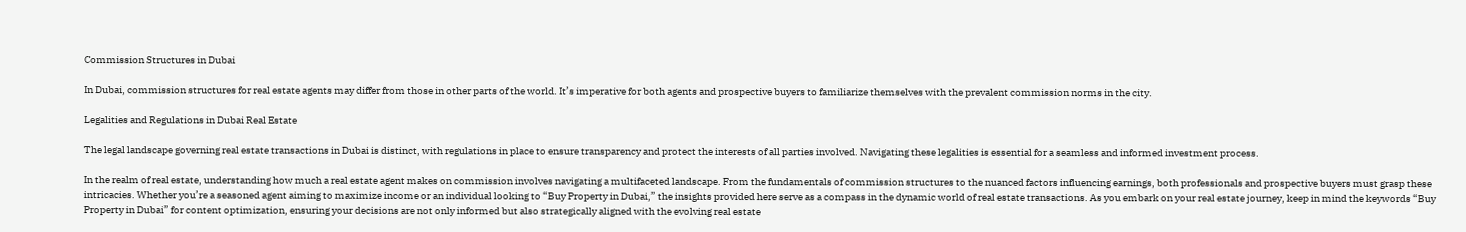Commission Structures in Dubai

In Dubai, commission structures for real estate agents may differ from those in other parts of the world. It’s imperative for both agents and prospective buyers to familiarize themselves with the prevalent commission norms in the city.

Legalities and Regulations in Dubai Real Estate

The legal landscape governing real estate transactions in Dubai is distinct, with regulations in place to ensure transparency and protect the interests of all parties involved. Navigating these legalities is essential for a seamless and informed investment process.

In the realm of real estate, understanding how much a real estate agent makes on commission involves navigating a multifaceted landscape. From the fundamentals of commission structures to the nuanced factors influencing earnings, both professionals and prospective buyers must grasp these intricacies. Whether you’re a seasoned agent aiming to maximize income or an individual looking to “Buy Property in Dubai,” the insights provided here serve as a compass in the dynamic world of real estate transactions. As you embark on your real estate journey, keep in mind the keywords “Buy Property in Dubai” for content optimization, ensuring your decisions are not only informed but also strategically aligned with the evolving real estate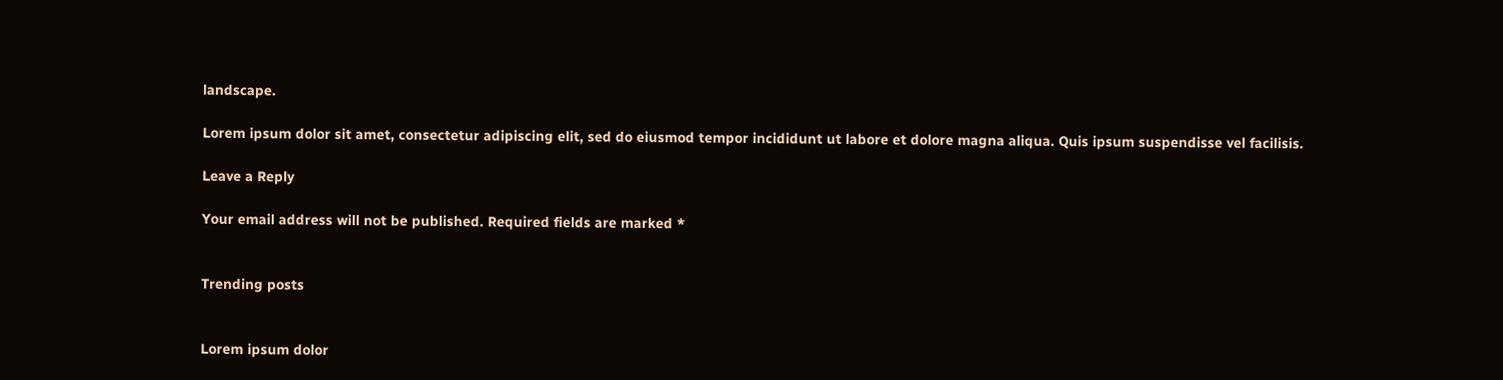landscape.

Lorem ipsum dolor sit amet, consectetur adipiscing elit, sed do eiusmod tempor incididunt ut labore et dolore magna aliqua. Quis ipsum suspendisse vel facilisis.

Leave a Reply

Your email address will not be published. Required fields are marked *


Trending posts


Lorem ipsum dolor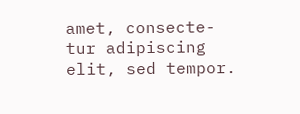amet, consecte- tur adipiscing elit, sed tempor.